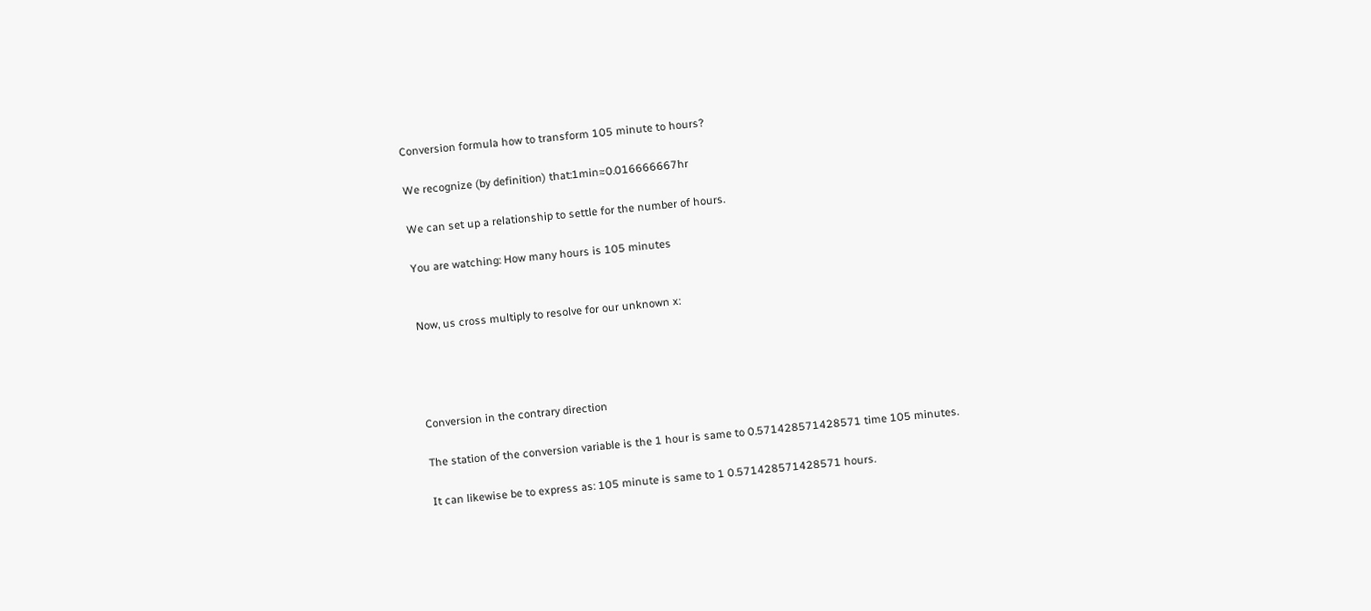Conversion formula how to transform 105 minute to hours?

We recognize (by definition) that:1min≈0.016666667hr

We can set up a relationship to settle for the number of hours.

You are watching: How many hours is 105 minutes


Now, us cross multiply to resolve for our unknown x:




Conversion in the contrary direction

The station of the conversion variable is the 1 hour is same to 0.571428571428571 time 105 minutes.

It can likewise be to express as: 105 minute is same to 1 0.571428571428571 hours.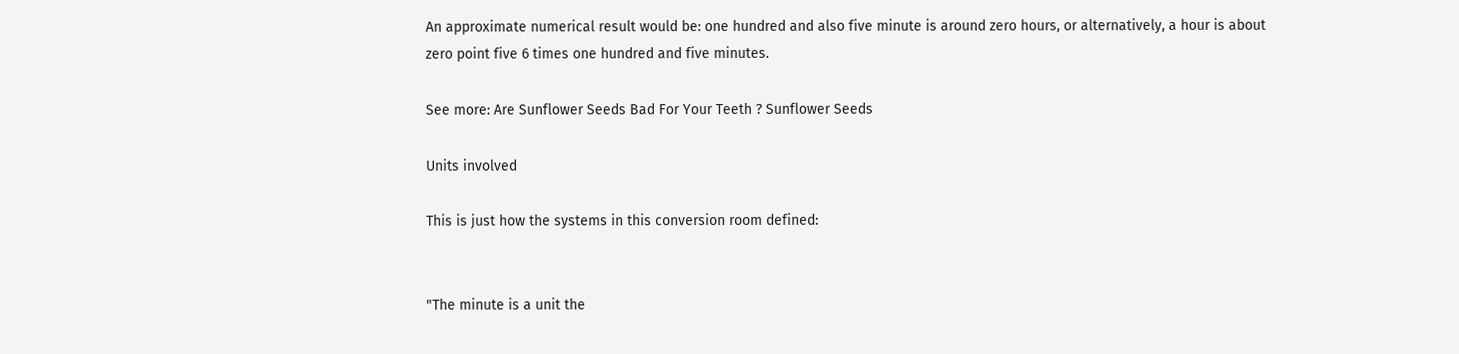An approximate numerical result would be: one hundred and also five minute is around zero hours, or alternatively, a hour is about zero point five 6 times one hundred and five minutes.

See more: Are Sunflower Seeds Bad For Your Teeth ? Sunflower Seeds

Units involved

This is just how the systems in this conversion room defined:


"The minute is a unit the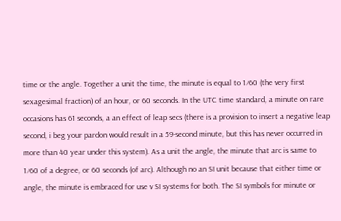time or the angle. Together a unit the time, the minute is equal to 1⁄60 (the very first sexagesimal fraction) of an hour, or 60 seconds. In the UTC time standard, a minute on rare occasions has 61 seconds, a an effect of leap secs (there is a provision to insert a negative leap second, i beg your pardon would result in a 59-second minute, but this has never occurred in more than 40 year under this system). As a unit the angle, the minute that arc is same to 1⁄60 of a degree, or 60 seconds (of arc). Although no an SI unit because that either time or angle, the minute is embraced for use v SI systems for both. The SI symbols for minute or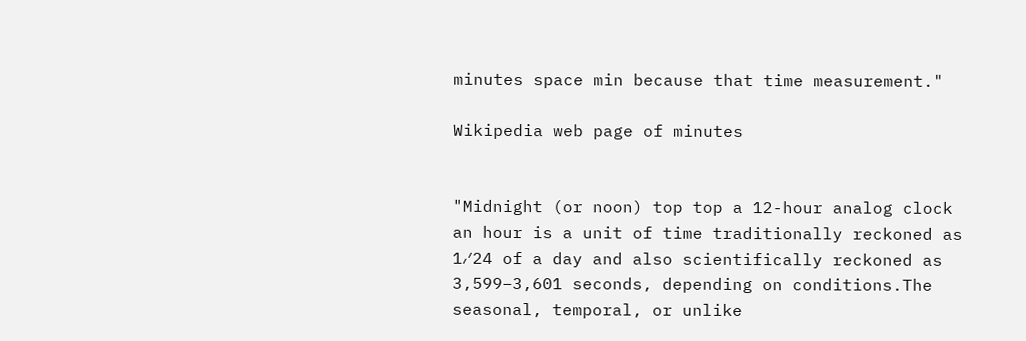minutes space min because that time measurement."

Wikipedia web page of minutes


"Midnight (or noon) top top a 12-hour analog clock an hour is a unit of time traditionally reckoned as 1⁄24 of a day and also scientifically reckoned as 3,599–3,601 seconds, depending on conditions.The seasonal, temporal, or unlike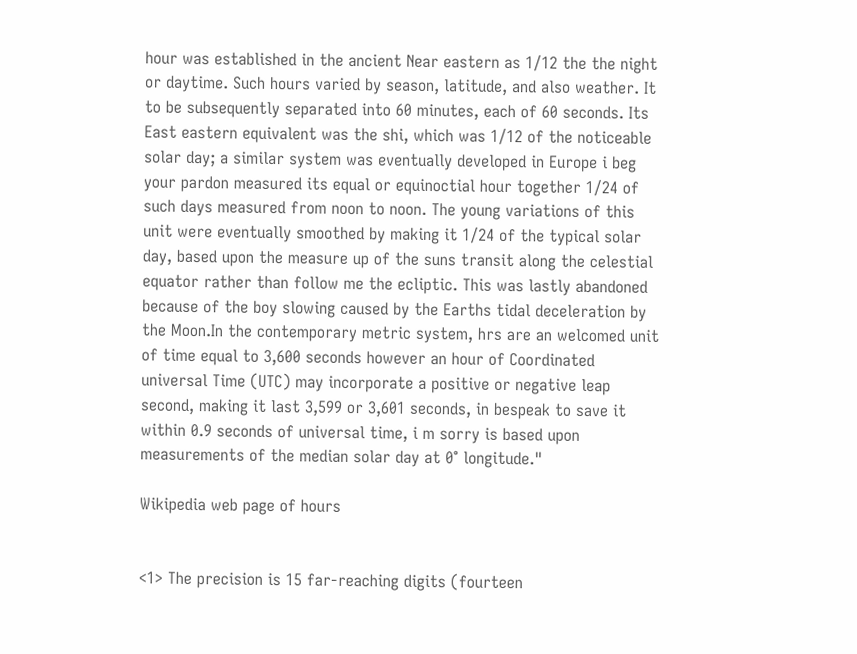hour was established in the ancient Near eastern as 1⁄12 the the night or daytime. Such hours varied by season, latitude, and also weather. It to be subsequently separated into 60 minutes, each of 60 seconds. Its East eastern equivalent was the shi, which was 1⁄12 of the noticeable solar day; a similar system was eventually developed in Europe i beg your pardon measured its equal or equinoctial hour together 1⁄24 of such days measured from noon to noon. The young variations of this unit were eventually smoothed by making it 1⁄24 of the typical solar day, based upon the measure up of the suns transit along the celestial equator rather than follow me the ecliptic. This was lastly abandoned because of the boy slowing caused by the Earths tidal deceleration by the Moon.In the contemporary metric system, hrs are an welcomed unit of time equal to 3,600 seconds however an hour of Coordinated universal Time (UTC) may incorporate a positive or negative leap second, making it last 3,599 or 3,601 seconds, in bespeak to save it within 0.9 seconds of universal time, i m sorry is based upon measurements of the median solar day at 0° longitude."

Wikipedia web page of hours


<1> The precision is 15 far-reaching digits (fourteen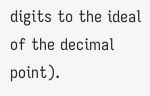digits to the ideal of the decimal point).